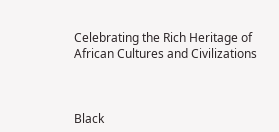Celebrating the Rich Heritage of African Cultures and Civilizations



Black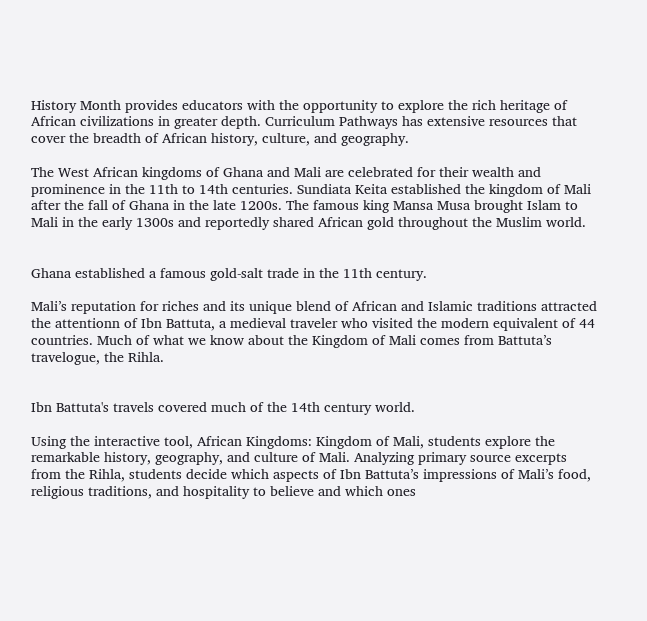History Month provides educators with the opportunity to explore the rich heritage of African civilizations in greater depth. Curriculum Pathways has extensive resources that cover the breadth of African history, culture, and geography.

The West African kingdoms of Ghana and Mali are celebrated for their wealth and prominence in the 11th to 14th centuries. Sundiata Keita established the kingdom of Mali after the fall of Ghana in the late 1200s. The famous king Mansa Musa brought Islam to Mali in the early 1300s and reportedly shared African gold throughout the Muslim world.


Ghana established a famous gold-salt trade in the 11th century.

Mali’s reputation for riches and its unique blend of African and Islamic traditions attracted the attentionn of Ibn Battuta, a medieval traveler who visited the modern equivalent of 44 countries. Much of what we know about the Kingdom of Mali comes from Battuta’s travelogue, the Rihla.


Ibn Battuta's travels covered much of the 14th century world.

Using the interactive tool, African Kingdoms: Kingdom of Mali, students explore the remarkable history, geography, and culture of Mali. Analyzing primary source excerpts from the Rihla, students decide which aspects of Ibn Battuta’s impressions of Mali’s food, religious traditions, and hospitality to believe and which ones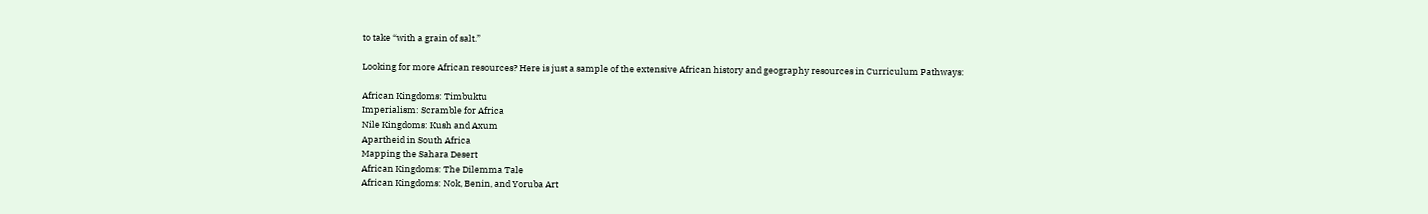to take “with a grain of salt.”

Looking for more African resources? Here is just a sample of the extensive African history and geography resources in Curriculum Pathways:

African Kingdoms: Timbuktu
Imperialism: Scramble for Africa
Nile Kingdoms: Kush and Axum
Apartheid in South Africa
Mapping the Sahara Desert
African Kingdoms: The Dilemma Tale
African Kingdoms: Nok, Benin, and Yoruba Art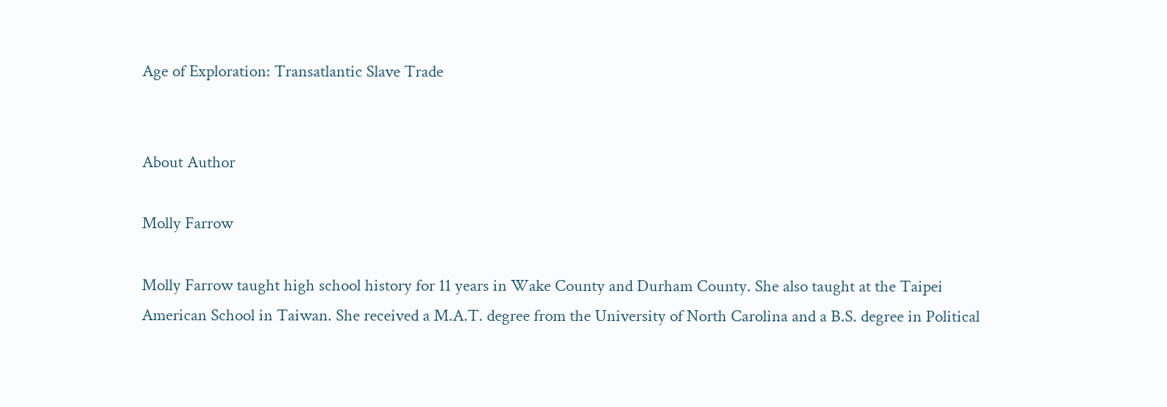Age of Exploration: Transatlantic Slave Trade


About Author

Molly Farrow

Molly Farrow taught high school history for 11 years in Wake County and Durham County. She also taught at the Taipei American School in Taiwan. She received a M.A.T. degree from the University of North Carolina and a B.S. degree in Political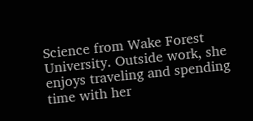Science from Wake Forest University. Outside work, she enjoys traveling and spending time with her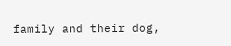family and their dog,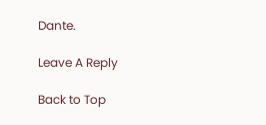Dante.

Leave A Reply

Back to Top